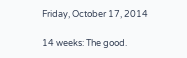Friday, October 17, 2014

14 weeks: The good.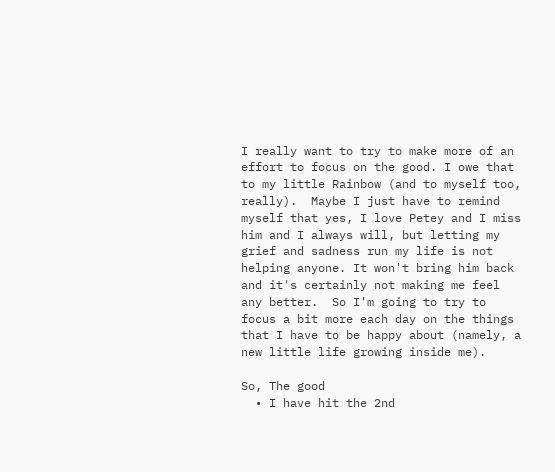I really want to try to make more of an effort to focus on the good. I owe that to my little Rainbow (and to myself too, really).  Maybe I just have to remind myself that yes, I love Petey and I miss him and I always will, but letting my grief and sadness run my life is not helping anyone. It won't bring him back and it's certainly not making me feel any better.  So I'm going to try to focus a bit more each day on the things that I have to be happy about (namely, a new little life growing inside me).

So, The good
  • I have hit the 2nd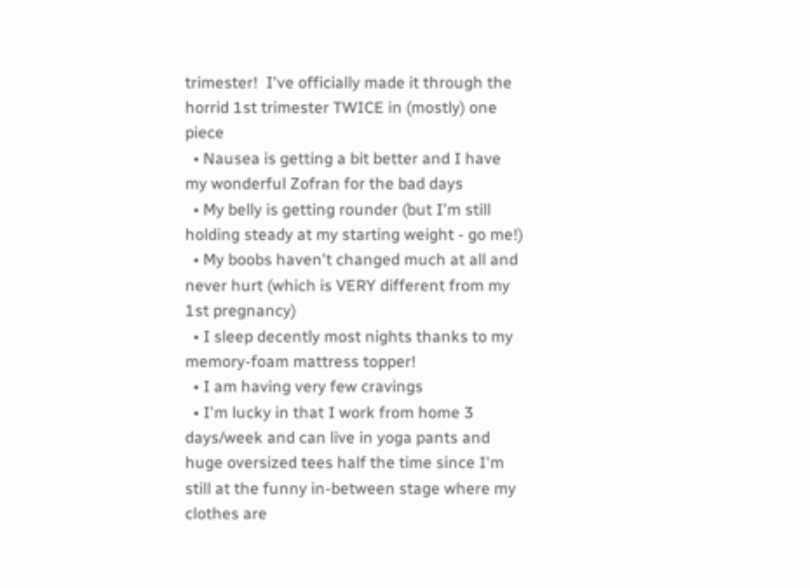trimester!  I've officially made it through the horrid 1st trimester TWICE in (mostly) one piece
  • Nausea is getting a bit better and I have my wonderful Zofran for the bad days
  • My belly is getting rounder (but I'm still holding steady at my starting weight - go me!)
  • My boobs haven't changed much at all and never hurt (which is VERY different from my 1st pregnancy)
  • I sleep decently most nights thanks to my memory-foam mattress topper!
  • I am having very few cravings
  • I'm lucky in that I work from home 3 days/week and can live in yoga pants and huge oversized tees half the time since I'm still at the funny in-between stage where my clothes are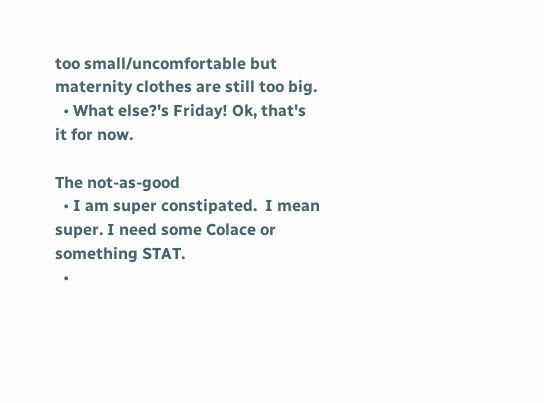too small/uncomfortable but maternity clothes are still too big.
  • What else?'s Friday! Ok, that's it for now.

The not-as-good
  • I am super constipated.  I mean super. I need some Colace or something STAT.
  •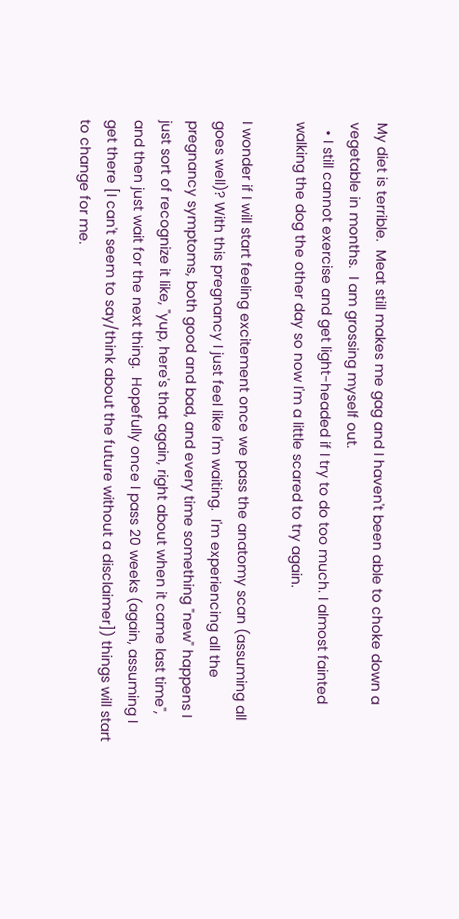My diet is terrible.  Meat still makes me gag and I haven't been able to choke down a vegetable in months.  I am grossing myself out.
  • I still cannot exercise and get light-headed if I try to do too much. I almost fainted walking the dog the other day so now I'm a little scared to try again.

I wonder if I will start feeling excitement once we pass the anatomy scan (assuming all goes well)? With this pregnancy I just feel like I'm waiting.  I'm experiencing all the pregnancy symptoms, both good and bad, and every time something "new" happens I just sort of recognize it like, "yup, here's that again, right about when it came last time", and then just wait for the next thing.  Hopefully once I pass 20 weeks (again, assuming I get there [I can't seem to say/think about the future without a disclaimer]) things will start to change for me.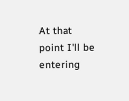At that point I'll be entering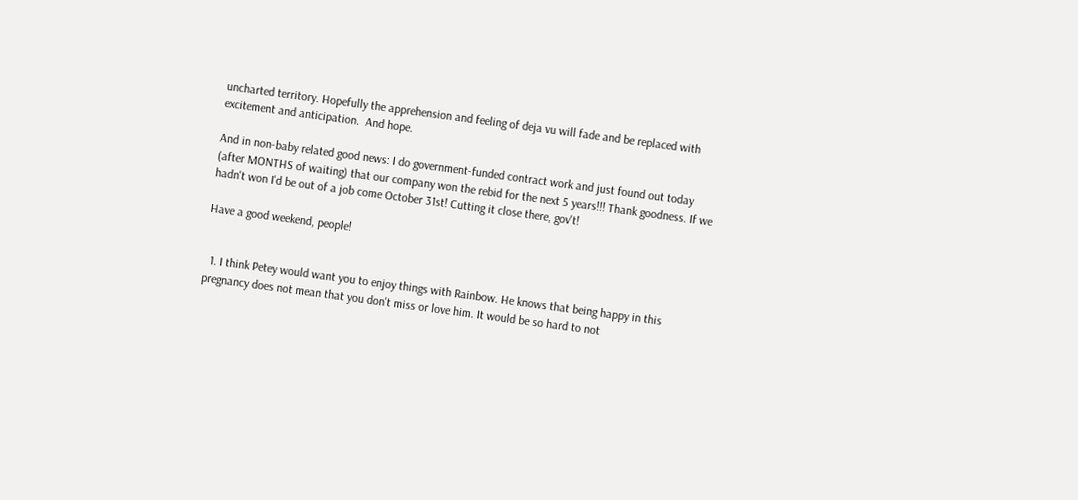uncharted territory. Hopefully the apprehension and feeling of deja vu will fade and be replaced with excitement and anticipation.  And hope.

And in non-baby related good news: I do government-funded contract work and just found out today (after MONTHS of waiting) that our company won the rebid for the next 5 years!!! Thank goodness. If we hadn't won I'd be out of a job come October 31st! Cutting it close there, gov't!

Have a good weekend, people!


  1. I think Petey would want you to enjoy things with Rainbow. He knows that being happy in this pregnancy does not mean that you don't miss or love him. It would be so hard to not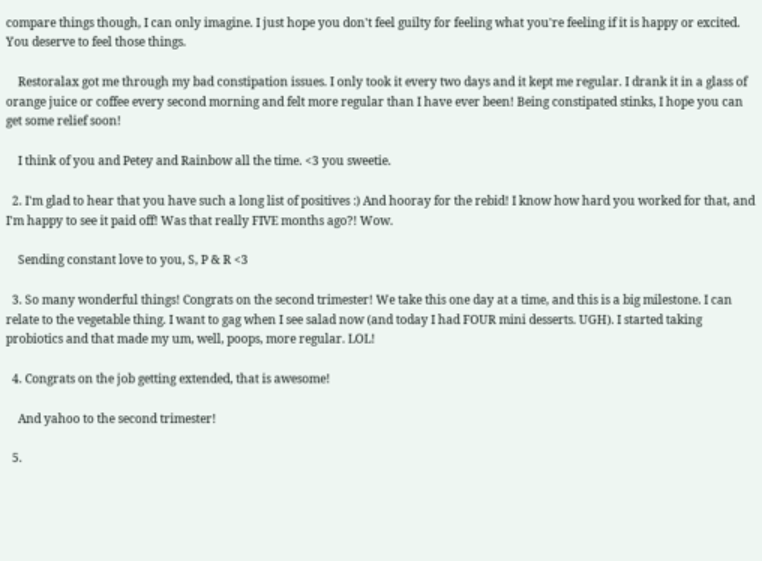compare things though, I can only imagine. I just hope you don't feel guilty for feeling what you're feeling if it is happy or excited. You deserve to feel those things.

    Restoralax got me through my bad constipation issues. I only took it every two days and it kept me regular. I drank it in a glass of orange juice or coffee every second morning and felt more regular than I have ever been! Being constipated stinks, I hope you can get some relief soon!

    I think of you and Petey and Rainbow all the time. <3 you sweetie.

  2. I'm glad to hear that you have such a long list of positives :) And hooray for the rebid! I know how hard you worked for that, and I'm happy to see it paid off! Was that really FIVE months ago?! Wow.

    Sending constant love to you, S, P & R <3

  3. So many wonderful things! Congrats on the second trimester! We take this one day at a time, and this is a big milestone. I can relate to the vegetable thing. I want to gag when I see salad now (and today I had FOUR mini desserts. UGH). I started taking probiotics and that made my um, well, poops, more regular. LOL!

  4. Congrats on the job getting extended, that is awesome!

    And yahoo to the second trimester!

  5.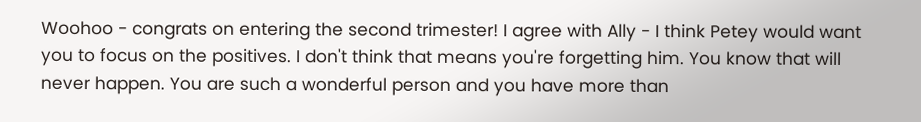Woohoo - congrats on entering the second trimester! I agree with Ally - I think Petey would want you to focus on the positives. I don't think that means you're forgetting him. You know that will never happen. You are such a wonderful person and you have more than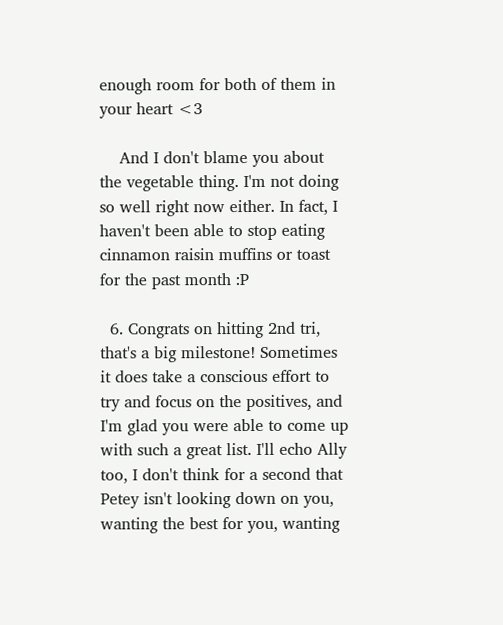enough room for both of them in your heart <3

    And I don't blame you about the vegetable thing. I'm not doing so well right now either. In fact, I haven't been able to stop eating cinnamon raisin muffins or toast for the past month :P

  6. Congrats on hitting 2nd tri, that's a big milestone! Sometimes it does take a conscious effort to try and focus on the positives, and I'm glad you were able to come up with such a great list. I'll echo Ally too, I don't think for a second that Petey isn't looking down on you, wanting the best for you, wanting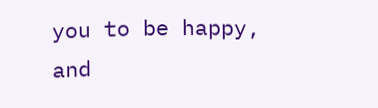you to be happy, and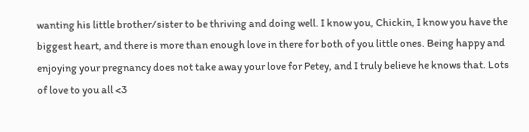wanting his little brother/sister to be thriving and doing well. I know you, Chickin, I know you have the biggest heart, and there is more than enough love in there for both of you little ones. Being happy and enjoying your pregnancy does not take away your love for Petey, and I truly believe he knows that. Lots of love to you all <3